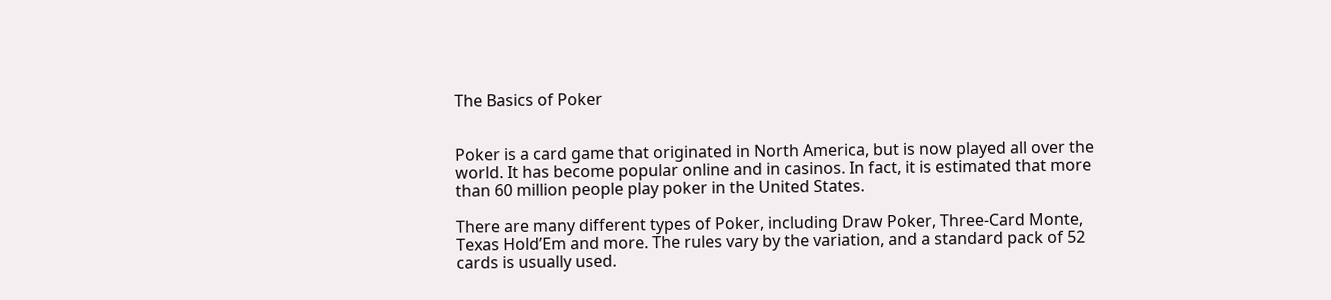The Basics of Poker


Poker is a card game that originated in North America, but is now played all over the world. It has become popular online and in casinos. In fact, it is estimated that more than 60 million people play poker in the United States.

There are many different types of Poker, including Draw Poker, Three-Card Monte, Texas Hold’Em and more. The rules vary by the variation, and a standard pack of 52 cards is usually used.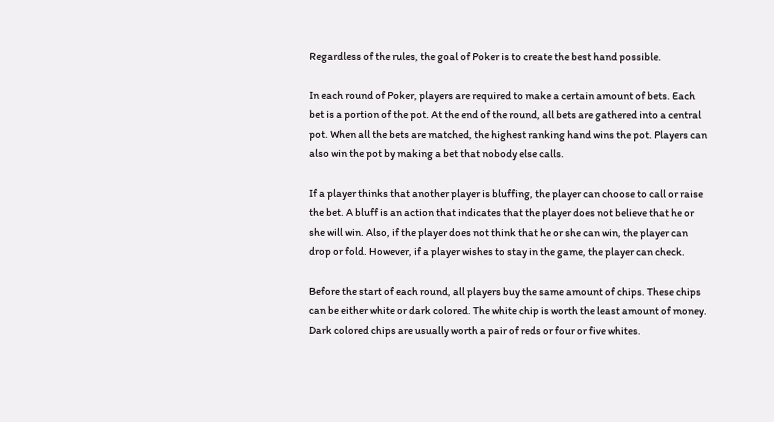Regardless of the rules, the goal of Poker is to create the best hand possible.

In each round of Poker, players are required to make a certain amount of bets. Each bet is a portion of the pot. At the end of the round, all bets are gathered into a central pot. When all the bets are matched, the highest ranking hand wins the pot. Players can also win the pot by making a bet that nobody else calls.

If a player thinks that another player is bluffing, the player can choose to call or raise the bet. A bluff is an action that indicates that the player does not believe that he or she will win. Also, if the player does not think that he or she can win, the player can drop or fold. However, if a player wishes to stay in the game, the player can check.

Before the start of each round, all players buy the same amount of chips. These chips can be either white or dark colored. The white chip is worth the least amount of money. Dark colored chips are usually worth a pair of reds or four or five whites.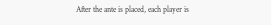After the ante is placed, each player is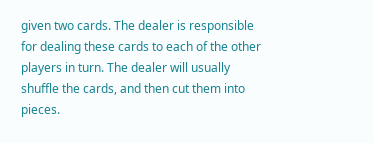given two cards. The dealer is responsible for dealing these cards to each of the other players in turn. The dealer will usually shuffle the cards, and then cut them into pieces.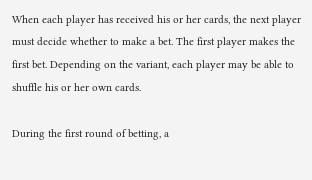When each player has received his or her cards, the next player must decide whether to make a bet. The first player makes the first bet. Depending on the variant, each player may be able to shuffle his or her own cards.

During the first round of betting, a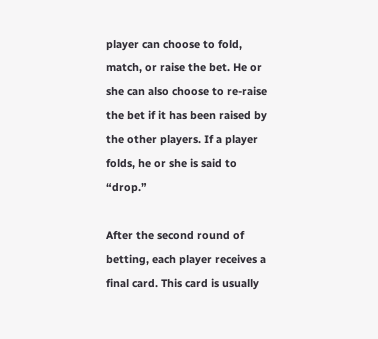player can choose to fold, match, or raise the bet. He or she can also choose to re-raise the bet if it has been raised by the other players. If a player folds, he or she is said to “drop.”

After the second round of betting, each player receives a final card. This card is usually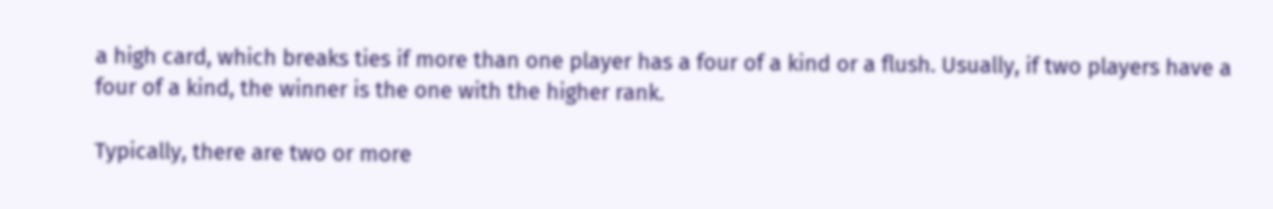a high card, which breaks ties if more than one player has a four of a kind or a flush. Usually, if two players have a four of a kind, the winner is the one with the higher rank.

Typically, there are two or more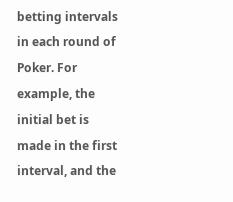betting intervals in each round of Poker. For example, the initial bet is made in the first interval, and the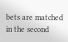bets are matched in the second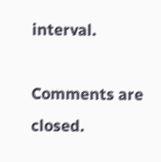interval.

Comments are closed.